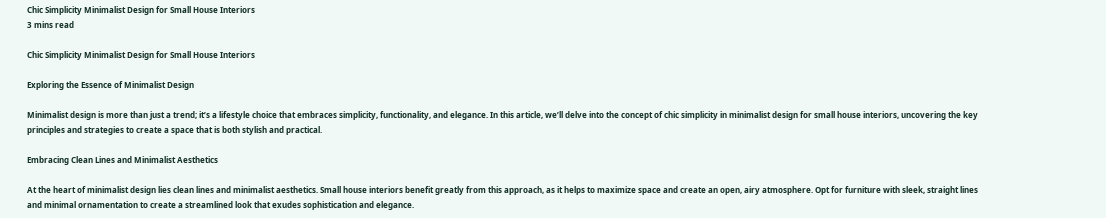Chic Simplicity Minimalist Design for Small House Interiors
3 mins read

Chic Simplicity Minimalist Design for Small House Interiors

Exploring the Essence of Minimalist Design

Minimalist design is more than just a trend; it’s a lifestyle choice that embraces simplicity, functionality, and elegance. In this article, we’ll delve into the concept of chic simplicity in minimalist design for small house interiors, uncovering the key principles and strategies to create a space that is both stylish and practical.

Embracing Clean Lines and Minimalist Aesthetics

At the heart of minimalist design lies clean lines and minimalist aesthetics. Small house interiors benefit greatly from this approach, as it helps to maximize space and create an open, airy atmosphere. Opt for furniture with sleek, straight lines and minimal ornamentation to create a streamlined look that exudes sophistication and elegance.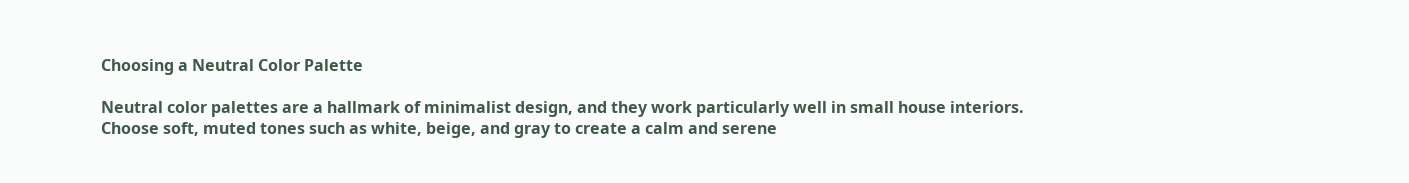Choosing a Neutral Color Palette

Neutral color palettes are a hallmark of minimalist design, and they work particularly well in small house interiors. Choose soft, muted tones such as white, beige, and gray to create a calm and serene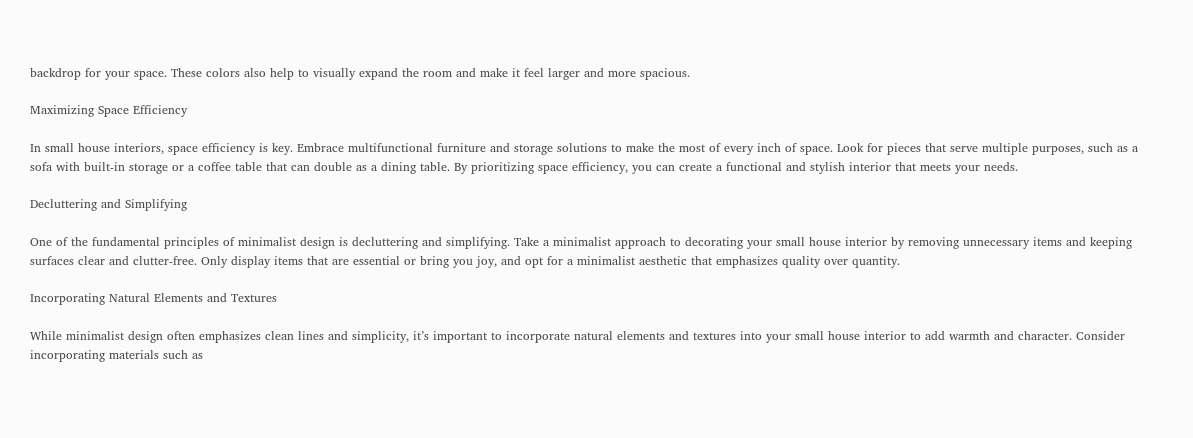backdrop for your space. These colors also help to visually expand the room and make it feel larger and more spacious.

Maximizing Space Efficiency

In small house interiors, space efficiency is key. Embrace multifunctional furniture and storage solutions to make the most of every inch of space. Look for pieces that serve multiple purposes, such as a sofa with built-in storage or a coffee table that can double as a dining table. By prioritizing space efficiency, you can create a functional and stylish interior that meets your needs.

Decluttering and Simplifying

One of the fundamental principles of minimalist design is decluttering and simplifying. Take a minimalist approach to decorating your small house interior by removing unnecessary items and keeping surfaces clear and clutter-free. Only display items that are essential or bring you joy, and opt for a minimalist aesthetic that emphasizes quality over quantity.

Incorporating Natural Elements and Textures

While minimalist design often emphasizes clean lines and simplicity, it’s important to incorporate natural elements and textures into your small house interior to add warmth and character. Consider incorporating materials such as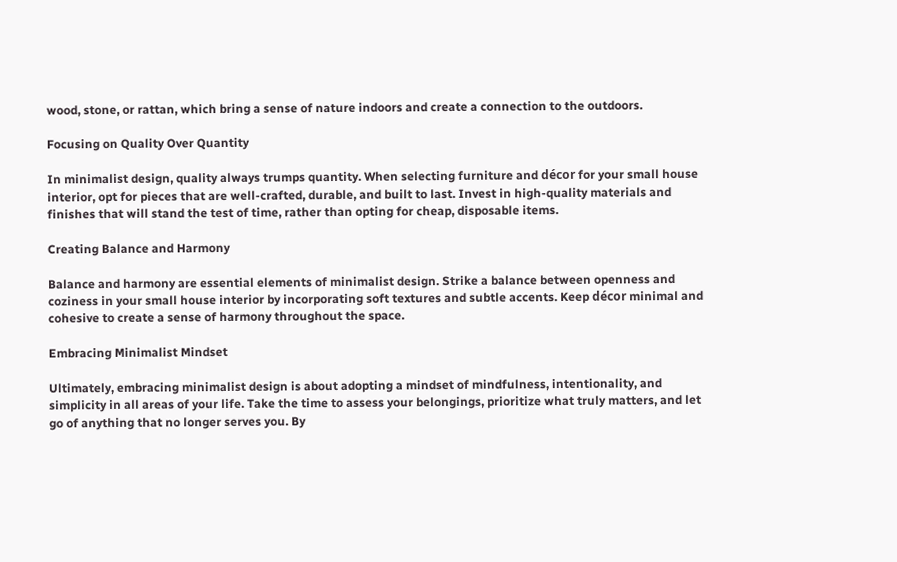wood, stone, or rattan, which bring a sense of nature indoors and create a connection to the outdoors.

Focusing on Quality Over Quantity

In minimalist design, quality always trumps quantity. When selecting furniture and décor for your small house interior, opt for pieces that are well-crafted, durable, and built to last. Invest in high-quality materials and finishes that will stand the test of time, rather than opting for cheap, disposable items.

Creating Balance and Harmony

Balance and harmony are essential elements of minimalist design. Strike a balance between openness and coziness in your small house interior by incorporating soft textures and subtle accents. Keep décor minimal and cohesive to create a sense of harmony throughout the space.

Embracing Minimalist Mindset

Ultimately, embracing minimalist design is about adopting a mindset of mindfulness, intentionality, and simplicity in all areas of your life. Take the time to assess your belongings, prioritize what truly matters, and let go of anything that no longer serves you. By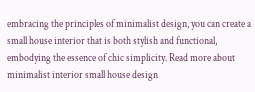embracing the principles of minimalist design, you can create a small house interior that is both stylish and functional, embodying the essence of chic simplicity. Read more about minimalist interior small house design